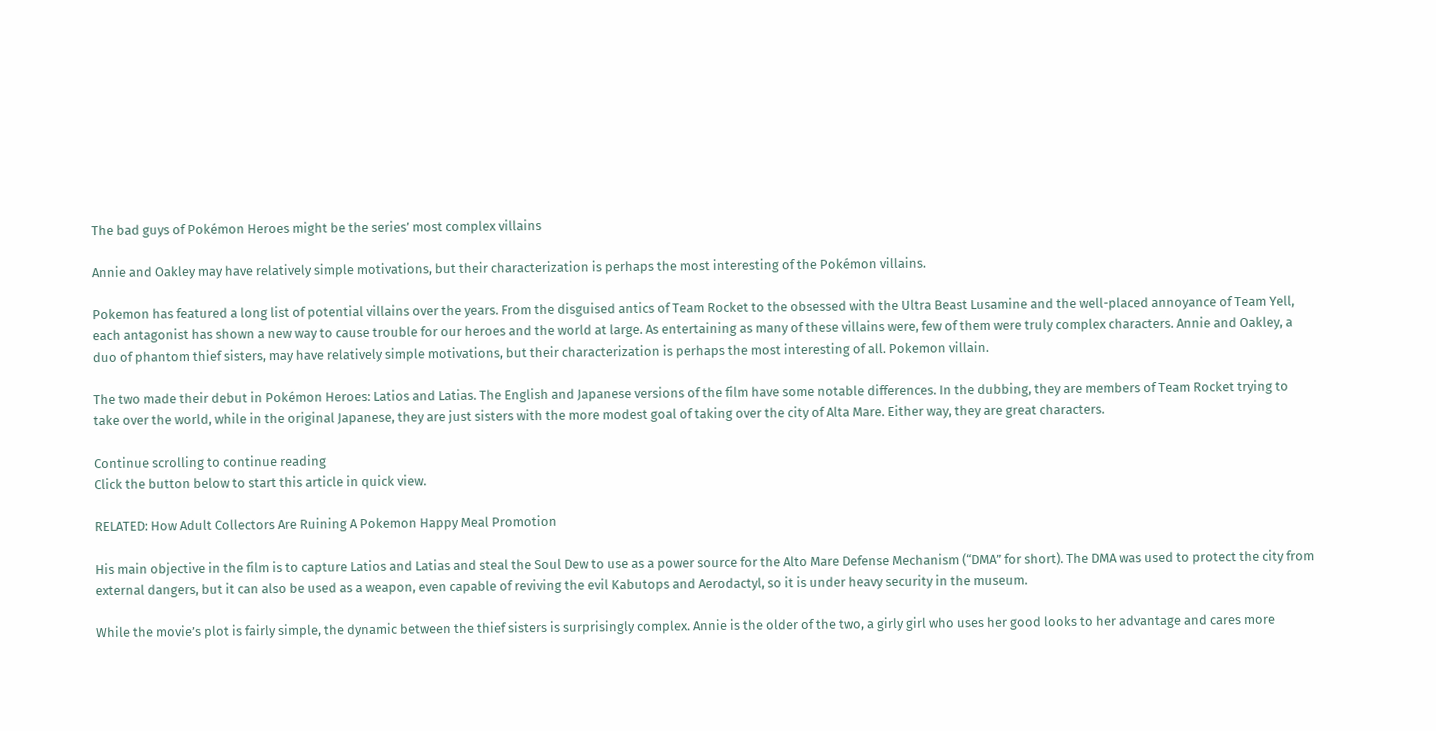The bad guys of Pokémon Heroes might be the series’ most complex villains

Annie and Oakley may have relatively simple motivations, but their characterization is perhaps the most interesting of the Pokémon villains.

Pokemon has featured a long list of potential villains over the years. From the disguised antics of Team Rocket to the obsessed with the Ultra Beast Lusamine and the well-placed annoyance of Team Yell, each antagonist has shown a new way to cause trouble for our heroes and the world at large. As entertaining as many of these villains were, few of them were truly complex characters. Annie and Oakley, a duo of phantom thief sisters, may have relatively simple motivations, but their characterization is perhaps the most interesting of all. Pokemon villain.

The two made their debut in Pokémon Heroes: Latios and Latias. The English and Japanese versions of the film have some notable differences. In the dubbing, they are members of Team Rocket trying to take over the world, while in the original Japanese, they are just sisters with the more modest goal of taking over the city of Alta Mare. Either way, they are great characters.

Continue scrolling to continue reading
Click the button below to start this article in quick view.

RELATED: How Adult Collectors Are Ruining A Pokemon Happy Meal Promotion

His main objective in the film is to capture Latios and Latias and steal the Soul Dew to use as a power source for the Alto Mare Defense Mechanism (“DMA” for short). The DMA was used to protect the city from external dangers, but it can also be used as a weapon, even capable of reviving the evil Kabutops and Aerodactyl, so it is under heavy security in the museum.

While the movie’s plot is fairly simple, the dynamic between the thief sisters is surprisingly complex. Annie is the older of the two, a girly girl who uses her good looks to her advantage and cares more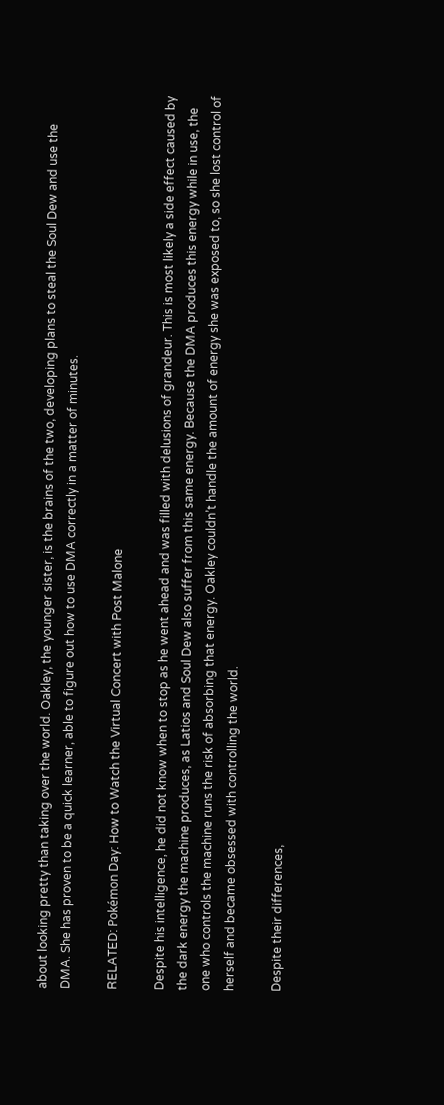about looking pretty than taking over the world. Oakley, the younger sister, is the brains of the two, developing plans to steal the Soul Dew and use the DMA. She has proven to be a quick learner, able to figure out how to use DMA correctly in a matter of minutes.

RELATED: Pokémon Day: How to Watch the Virtual Concert with Post Malone

Despite his intelligence, he did not know when to stop as he went ahead and was filled with delusions of grandeur. This is most likely a side effect caused by the dark energy the machine produces, as Latios and Soul Dew also suffer from this same energy. Because the DMA produces this energy while in use, the one who controls the machine runs the risk of absorbing that energy. Oakley couldn’t handle the amount of energy she was exposed to, so she lost control of herself and became obsessed with controlling the world.

Despite their differences,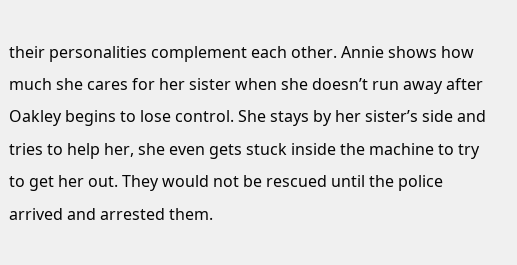their personalities complement each other. Annie shows how much she cares for her sister when she doesn’t run away after Oakley begins to lose control. She stays by her sister’s side and tries to help her, she even gets stuck inside the machine to try to get her out. They would not be rescued until the police arrived and arrested them.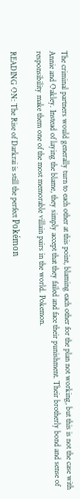The criminal partners would generally turn to each other at this point, blaming each other for the plan not working, but this is not the case with Annie and Oakley. Instead of laying the blame, they simply accept that they failed and face their punishment. Their brotherly bond and sense of responsibility make them one of the most memorable villain pairs in the world. Pokemon.

READING ON: The Rise of Darkrai is still the perfect Pokémon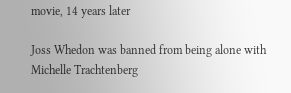movie, 14 years later

Joss Whedon was banned from being alone with Michelle Trachtenberg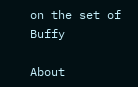on the set of Buffy

About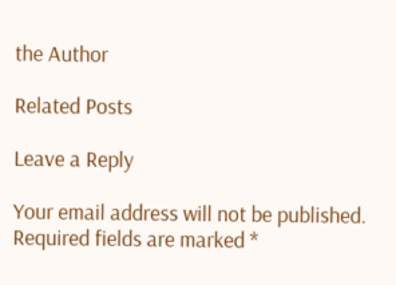the Author

Related Posts

Leave a Reply

Your email address will not be published. Required fields are marked *